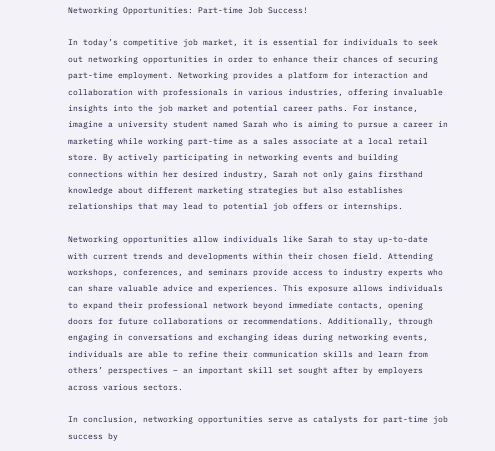Networking Opportunities: Part-time Job Success!

In today’s competitive job market, it is essential for individuals to seek out networking opportunities in order to enhance their chances of securing part-time employment. Networking provides a platform for interaction and collaboration with professionals in various industries, offering invaluable insights into the job market and potential career paths. For instance, imagine a university student named Sarah who is aiming to pursue a career in marketing while working part-time as a sales associate at a local retail store. By actively participating in networking events and building connections within her desired industry, Sarah not only gains firsthand knowledge about different marketing strategies but also establishes relationships that may lead to potential job offers or internships.

Networking opportunities allow individuals like Sarah to stay up-to-date with current trends and developments within their chosen field. Attending workshops, conferences, and seminars provide access to industry experts who can share valuable advice and experiences. This exposure allows individuals to expand their professional network beyond immediate contacts, opening doors for future collaborations or recommendations. Additionally, through engaging in conversations and exchanging ideas during networking events, individuals are able to refine their communication skills and learn from others’ perspectives – an important skill set sought after by employers across various sectors.

In conclusion, networking opportunities serve as catalysts for part-time job success by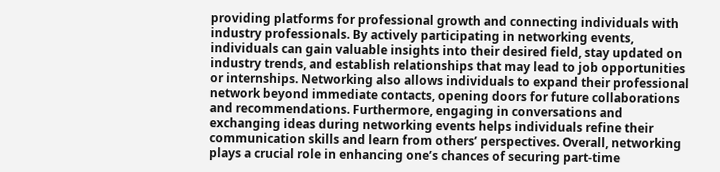providing platforms for professional growth and connecting individuals with industry professionals. By actively participating in networking events, individuals can gain valuable insights into their desired field, stay updated on industry trends, and establish relationships that may lead to job opportunities or internships. Networking also allows individuals to expand their professional network beyond immediate contacts, opening doors for future collaborations and recommendations. Furthermore, engaging in conversations and exchanging ideas during networking events helps individuals refine their communication skills and learn from others’ perspectives. Overall, networking plays a crucial role in enhancing one’s chances of securing part-time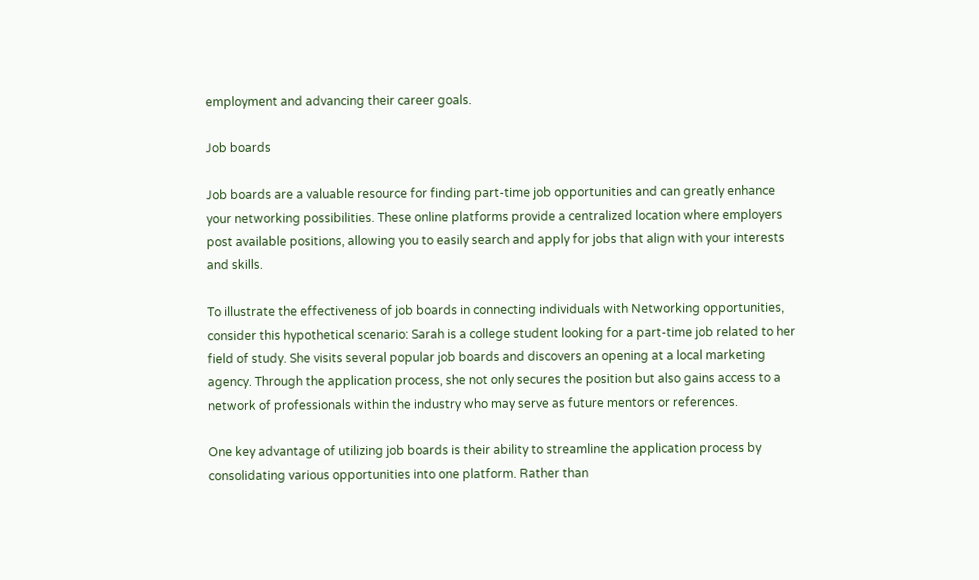employment and advancing their career goals.

Job boards

Job boards are a valuable resource for finding part-time job opportunities and can greatly enhance your networking possibilities. These online platforms provide a centralized location where employers post available positions, allowing you to easily search and apply for jobs that align with your interests and skills.

To illustrate the effectiveness of job boards in connecting individuals with Networking opportunities, consider this hypothetical scenario: Sarah is a college student looking for a part-time job related to her field of study. She visits several popular job boards and discovers an opening at a local marketing agency. Through the application process, she not only secures the position but also gains access to a network of professionals within the industry who may serve as future mentors or references.

One key advantage of utilizing job boards is their ability to streamline the application process by consolidating various opportunities into one platform. Rather than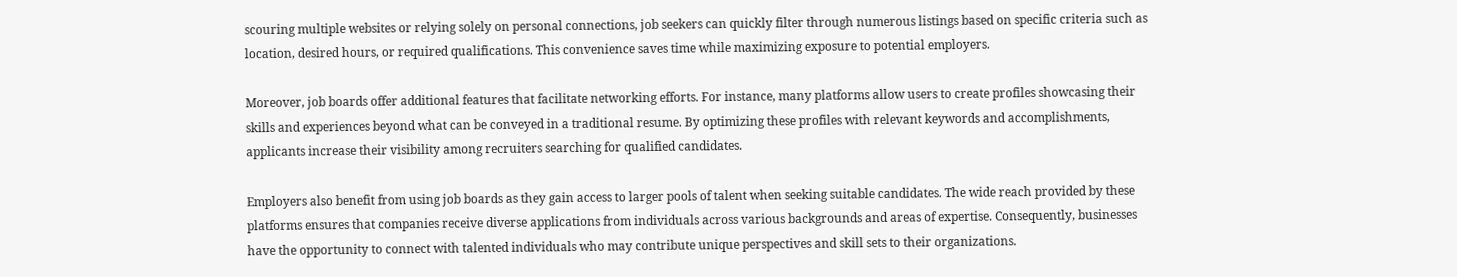scouring multiple websites or relying solely on personal connections, job seekers can quickly filter through numerous listings based on specific criteria such as location, desired hours, or required qualifications. This convenience saves time while maximizing exposure to potential employers.

Moreover, job boards offer additional features that facilitate networking efforts. For instance, many platforms allow users to create profiles showcasing their skills and experiences beyond what can be conveyed in a traditional resume. By optimizing these profiles with relevant keywords and accomplishments, applicants increase their visibility among recruiters searching for qualified candidates.

Employers also benefit from using job boards as they gain access to larger pools of talent when seeking suitable candidates. The wide reach provided by these platforms ensures that companies receive diverse applications from individuals across various backgrounds and areas of expertise. Consequently, businesses have the opportunity to connect with talented individuals who may contribute unique perspectives and skill sets to their organizations.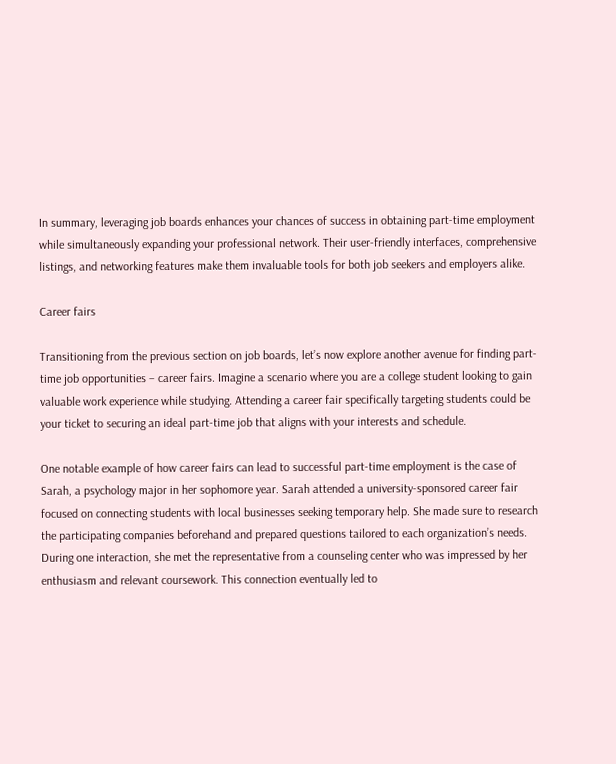In summary, leveraging job boards enhances your chances of success in obtaining part-time employment while simultaneously expanding your professional network. Their user-friendly interfaces, comprehensive listings, and networking features make them invaluable tools for both job seekers and employers alike.

Career fairs

Transitioning from the previous section on job boards, let’s now explore another avenue for finding part-time job opportunities – career fairs. Imagine a scenario where you are a college student looking to gain valuable work experience while studying. Attending a career fair specifically targeting students could be your ticket to securing an ideal part-time job that aligns with your interests and schedule.

One notable example of how career fairs can lead to successful part-time employment is the case of Sarah, a psychology major in her sophomore year. Sarah attended a university-sponsored career fair focused on connecting students with local businesses seeking temporary help. She made sure to research the participating companies beforehand and prepared questions tailored to each organization’s needs. During one interaction, she met the representative from a counseling center who was impressed by her enthusiasm and relevant coursework. This connection eventually led to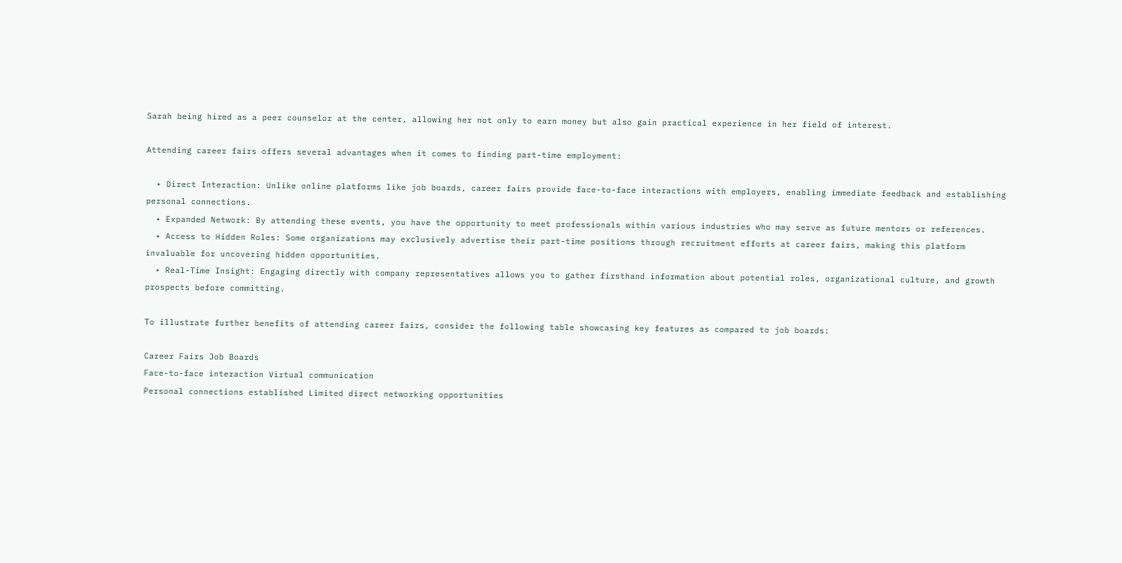Sarah being hired as a peer counselor at the center, allowing her not only to earn money but also gain practical experience in her field of interest.

Attending career fairs offers several advantages when it comes to finding part-time employment:

  • Direct Interaction: Unlike online platforms like job boards, career fairs provide face-to-face interactions with employers, enabling immediate feedback and establishing personal connections.
  • Expanded Network: By attending these events, you have the opportunity to meet professionals within various industries who may serve as future mentors or references.
  • Access to Hidden Roles: Some organizations may exclusively advertise their part-time positions through recruitment efforts at career fairs, making this platform invaluable for uncovering hidden opportunities.
  • Real-Time Insight: Engaging directly with company representatives allows you to gather firsthand information about potential roles, organizational culture, and growth prospects before committing.

To illustrate further benefits of attending career fairs, consider the following table showcasing key features as compared to job boards:

Career Fairs Job Boards
Face-to-face interaction Virtual communication
Personal connections established Limited direct networking opportunities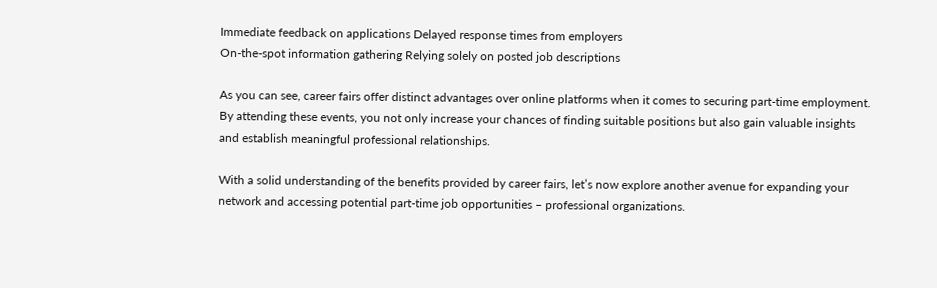Immediate feedback on applications Delayed response times from employers
On-the-spot information gathering Relying solely on posted job descriptions

As you can see, career fairs offer distinct advantages over online platforms when it comes to securing part-time employment. By attending these events, you not only increase your chances of finding suitable positions but also gain valuable insights and establish meaningful professional relationships.

With a solid understanding of the benefits provided by career fairs, let’s now explore another avenue for expanding your network and accessing potential part-time job opportunities – professional organizations.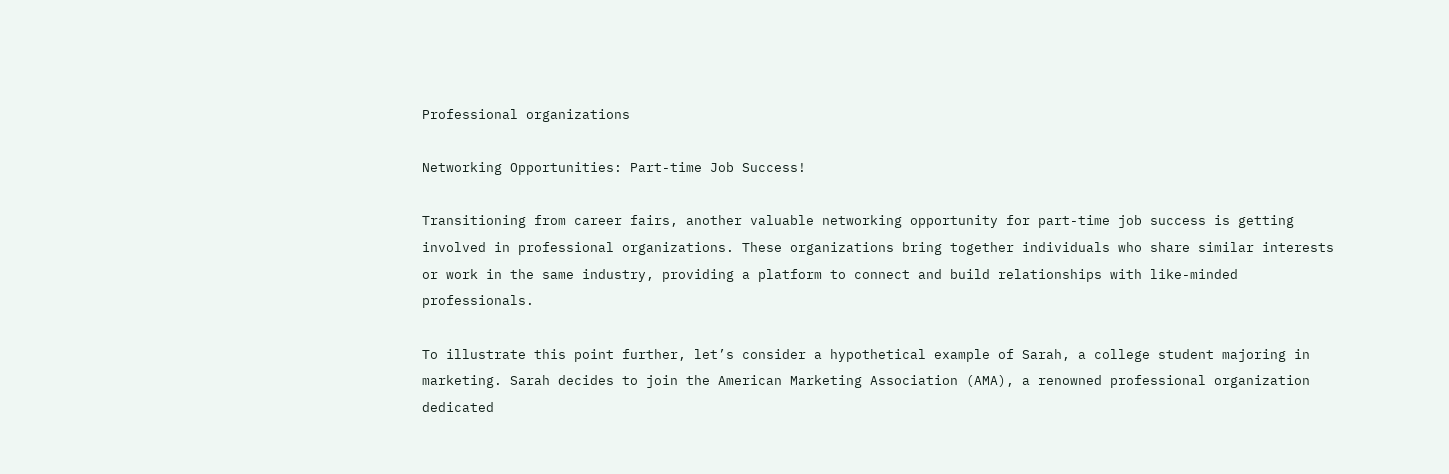Professional organizations

Networking Opportunities: Part-time Job Success!

Transitioning from career fairs, another valuable networking opportunity for part-time job success is getting involved in professional organizations. These organizations bring together individuals who share similar interests or work in the same industry, providing a platform to connect and build relationships with like-minded professionals.

To illustrate this point further, let’s consider a hypothetical example of Sarah, a college student majoring in marketing. Sarah decides to join the American Marketing Association (AMA), a renowned professional organization dedicated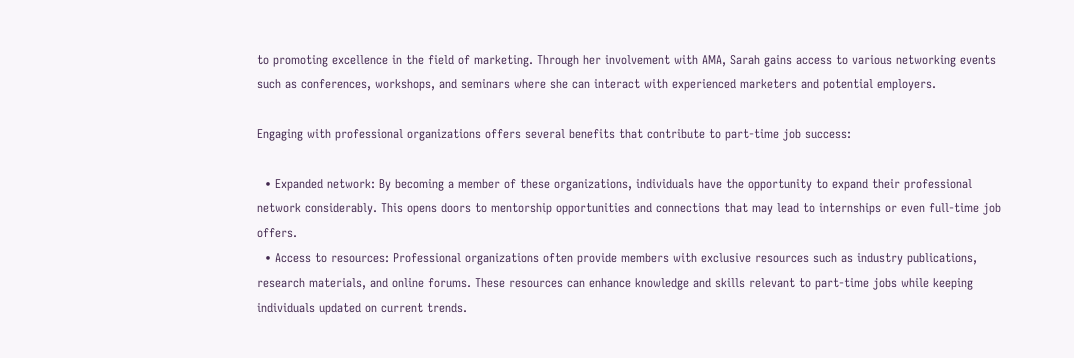to promoting excellence in the field of marketing. Through her involvement with AMA, Sarah gains access to various networking events such as conferences, workshops, and seminars where she can interact with experienced marketers and potential employers.

Engaging with professional organizations offers several benefits that contribute to part-time job success:

  • Expanded network: By becoming a member of these organizations, individuals have the opportunity to expand their professional network considerably. This opens doors to mentorship opportunities and connections that may lead to internships or even full-time job offers.
  • Access to resources: Professional organizations often provide members with exclusive resources such as industry publications, research materials, and online forums. These resources can enhance knowledge and skills relevant to part-time jobs while keeping individuals updated on current trends.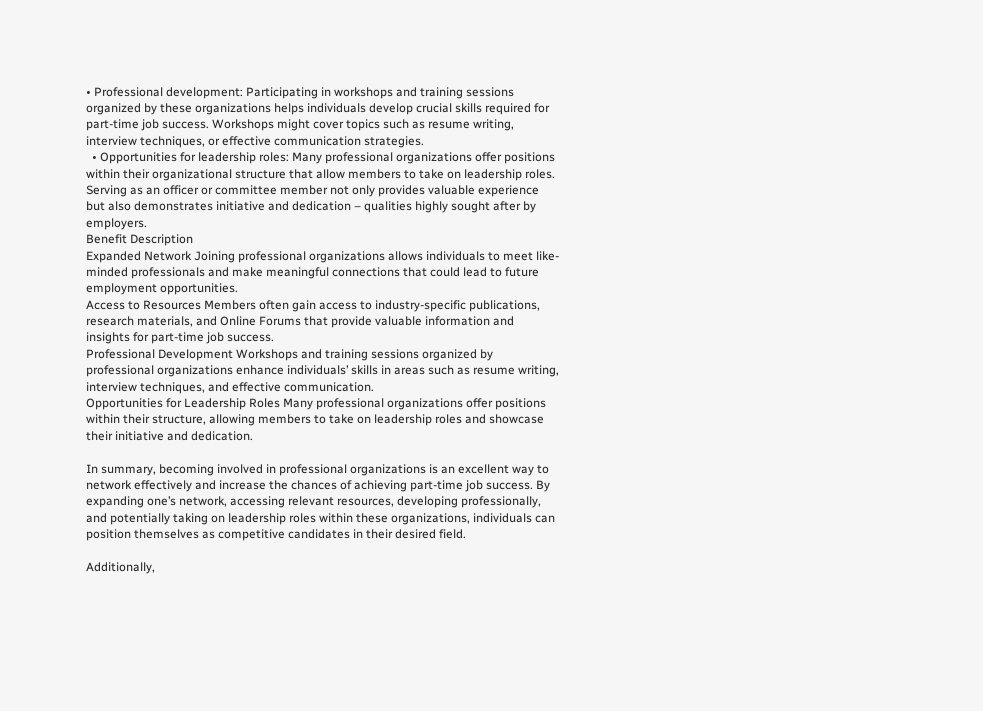• Professional development: Participating in workshops and training sessions organized by these organizations helps individuals develop crucial skills required for part-time job success. Workshops might cover topics such as resume writing, interview techniques, or effective communication strategies.
  • Opportunities for leadership roles: Many professional organizations offer positions within their organizational structure that allow members to take on leadership roles. Serving as an officer or committee member not only provides valuable experience but also demonstrates initiative and dedication – qualities highly sought after by employers.
Benefit Description
Expanded Network Joining professional organizations allows individuals to meet like-minded professionals and make meaningful connections that could lead to future employment opportunities.
Access to Resources Members often gain access to industry-specific publications, research materials, and Online Forums that provide valuable information and insights for part-time job success.
Professional Development Workshops and training sessions organized by professional organizations enhance individuals’ skills in areas such as resume writing, interview techniques, and effective communication.
Opportunities for Leadership Roles Many professional organizations offer positions within their structure, allowing members to take on leadership roles and showcase their initiative and dedication.

In summary, becoming involved in professional organizations is an excellent way to network effectively and increase the chances of achieving part-time job success. By expanding one’s network, accessing relevant resources, developing professionally, and potentially taking on leadership roles within these organizations, individuals can position themselves as competitive candidates in their desired field.

Additionally,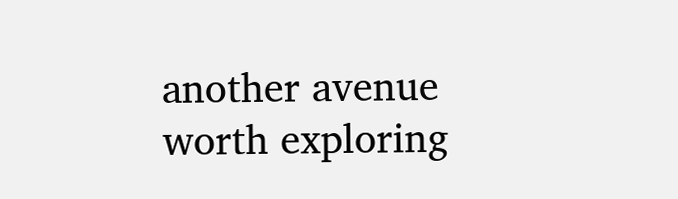another avenue worth exploring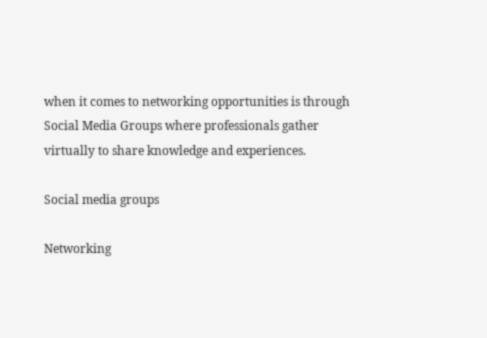when it comes to networking opportunities is through Social Media Groups where professionals gather virtually to share knowledge and experiences.

Social media groups

Networking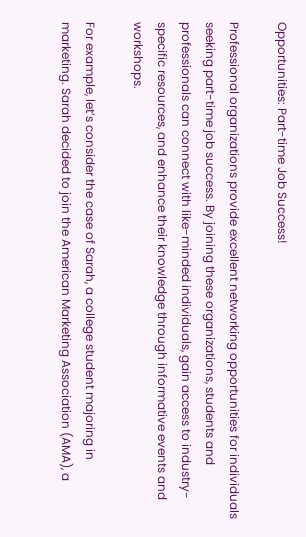Opportunities: Part-time Job Success!

Professional organizations provide excellent networking opportunities for individuals seeking part-time job success. By joining these organizations, students and professionals can connect with like-minded individuals, gain access to industry-specific resources, and enhance their knowledge through informative events and workshops.

For example, let’s consider the case of Sarah, a college student majoring in marketing. Sarah decided to join the American Marketing Association (AMA), a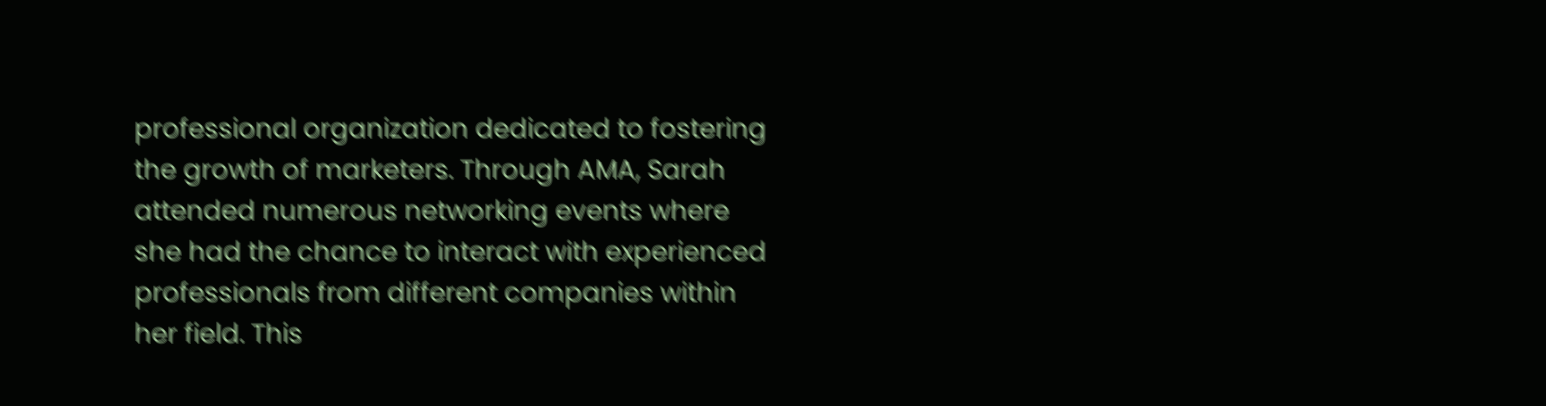professional organization dedicated to fostering the growth of marketers. Through AMA, Sarah attended numerous networking events where she had the chance to interact with experienced professionals from different companies within her field. This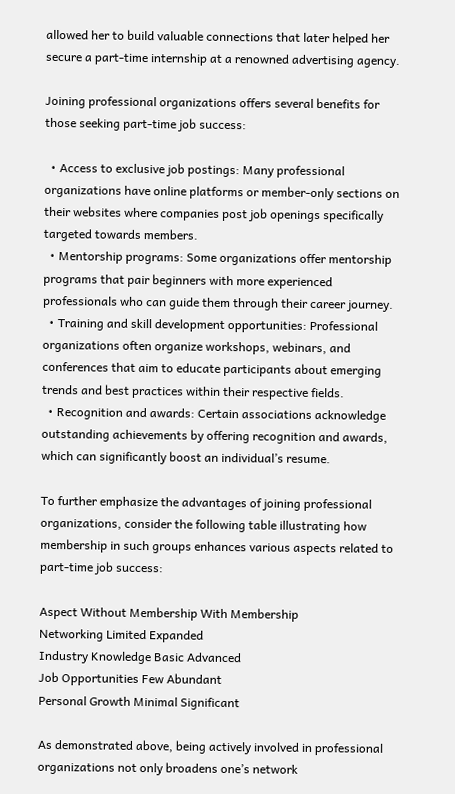allowed her to build valuable connections that later helped her secure a part-time internship at a renowned advertising agency.

Joining professional organizations offers several benefits for those seeking part-time job success:

  • Access to exclusive job postings: Many professional organizations have online platforms or member-only sections on their websites where companies post job openings specifically targeted towards members.
  • Mentorship programs: Some organizations offer mentorship programs that pair beginners with more experienced professionals who can guide them through their career journey.
  • Training and skill development opportunities: Professional organizations often organize workshops, webinars, and conferences that aim to educate participants about emerging trends and best practices within their respective fields.
  • Recognition and awards: Certain associations acknowledge outstanding achievements by offering recognition and awards, which can significantly boost an individual’s resume.

To further emphasize the advantages of joining professional organizations, consider the following table illustrating how membership in such groups enhances various aspects related to part-time job success:

Aspect Without Membership With Membership
Networking Limited Expanded
Industry Knowledge Basic Advanced
Job Opportunities Few Abundant
Personal Growth Minimal Significant

As demonstrated above, being actively involved in professional organizations not only broadens one’s network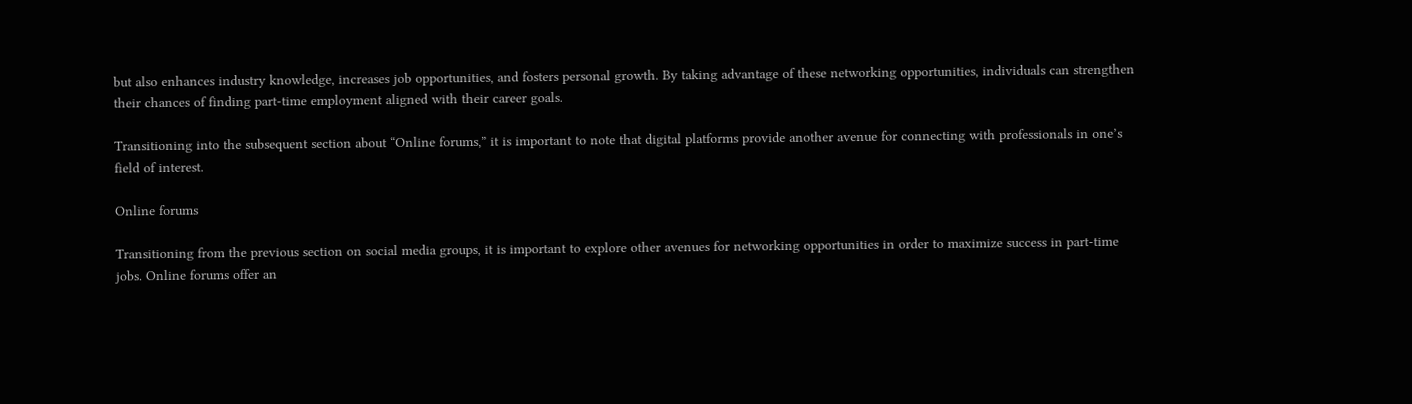but also enhances industry knowledge, increases job opportunities, and fosters personal growth. By taking advantage of these networking opportunities, individuals can strengthen their chances of finding part-time employment aligned with their career goals.

Transitioning into the subsequent section about “Online forums,” it is important to note that digital platforms provide another avenue for connecting with professionals in one’s field of interest.

Online forums

Transitioning from the previous section on social media groups, it is important to explore other avenues for networking opportunities in order to maximize success in part-time jobs. Online forums offer an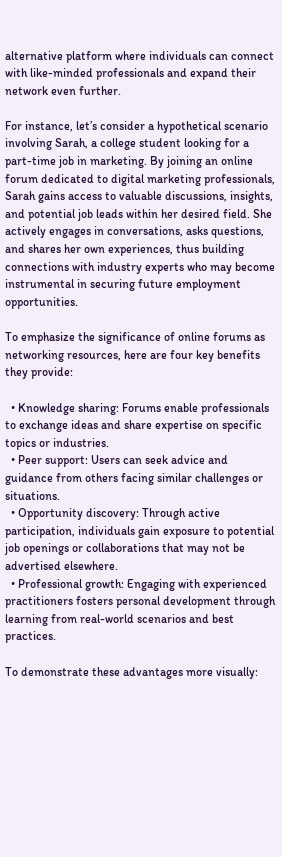alternative platform where individuals can connect with like-minded professionals and expand their network even further.

For instance, let’s consider a hypothetical scenario involving Sarah, a college student looking for a part-time job in marketing. By joining an online forum dedicated to digital marketing professionals, Sarah gains access to valuable discussions, insights, and potential job leads within her desired field. She actively engages in conversations, asks questions, and shares her own experiences, thus building connections with industry experts who may become instrumental in securing future employment opportunities.

To emphasize the significance of online forums as networking resources, here are four key benefits they provide:

  • Knowledge sharing: Forums enable professionals to exchange ideas and share expertise on specific topics or industries.
  • Peer support: Users can seek advice and guidance from others facing similar challenges or situations.
  • Opportunity discovery: Through active participation, individuals gain exposure to potential job openings or collaborations that may not be advertised elsewhere.
  • Professional growth: Engaging with experienced practitioners fosters personal development through learning from real-world scenarios and best practices.

To demonstrate these advantages more visually: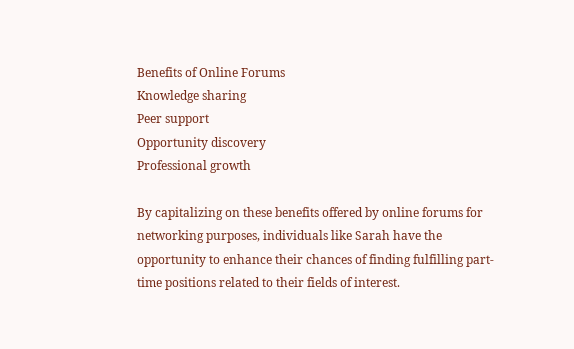Benefits of Online Forums
Knowledge sharing
Peer support
Opportunity discovery
Professional growth

By capitalizing on these benefits offered by online forums for networking purposes, individuals like Sarah have the opportunity to enhance their chances of finding fulfilling part-time positions related to their fields of interest.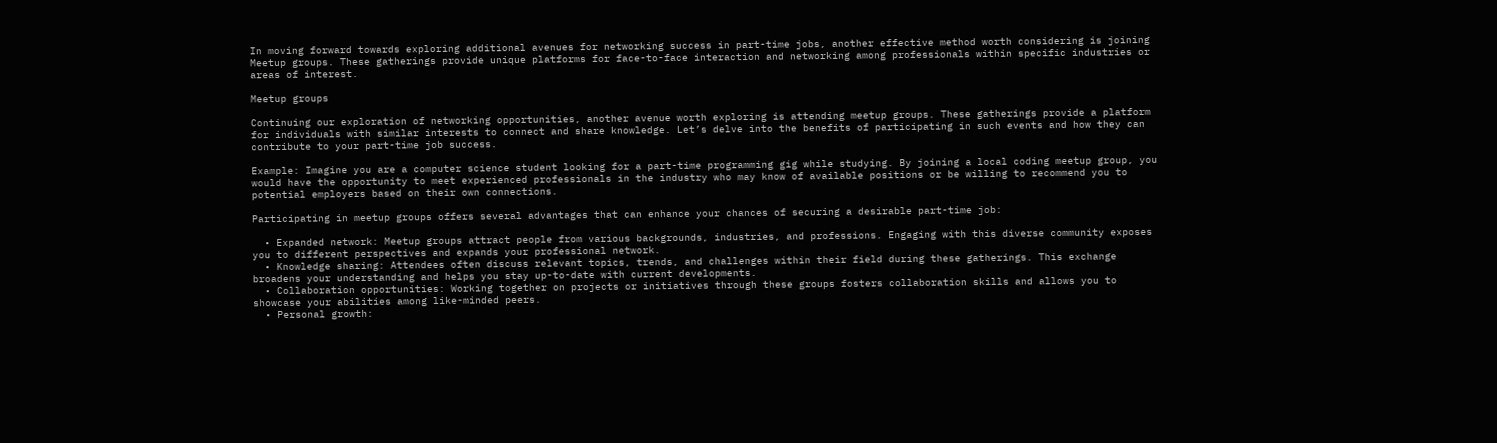In moving forward towards exploring additional avenues for networking success in part-time jobs, another effective method worth considering is joining Meetup groups. These gatherings provide unique platforms for face-to-face interaction and networking among professionals within specific industries or areas of interest.

Meetup groups

Continuing our exploration of networking opportunities, another avenue worth exploring is attending meetup groups. These gatherings provide a platform for individuals with similar interests to connect and share knowledge. Let’s delve into the benefits of participating in such events and how they can contribute to your part-time job success.

Example: Imagine you are a computer science student looking for a part-time programming gig while studying. By joining a local coding meetup group, you would have the opportunity to meet experienced professionals in the industry who may know of available positions or be willing to recommend you to potential employers based on their own connections.

Participating in meetup groups offers several advantages that can enhance your chances of securing a desirable part-time job:

  • Expanded network: Meetup groups attract people from various backgrounds, industries, and professions. Engaging with this diverse community exposes you to different perspectives and expands your professional network.
  • Knowledge sharing: Attendees often discuss relevant topics, trends, and challenges within their field during these gatherings. This exchange broadens your understanding and helps you stay up-to-date with current developments.
  • Collaboration opportunities: Working together on projects or initiatives through these groups fosters collaboration skills and allows you to showcase your abilities among like-minded peers.
  • Personal growth: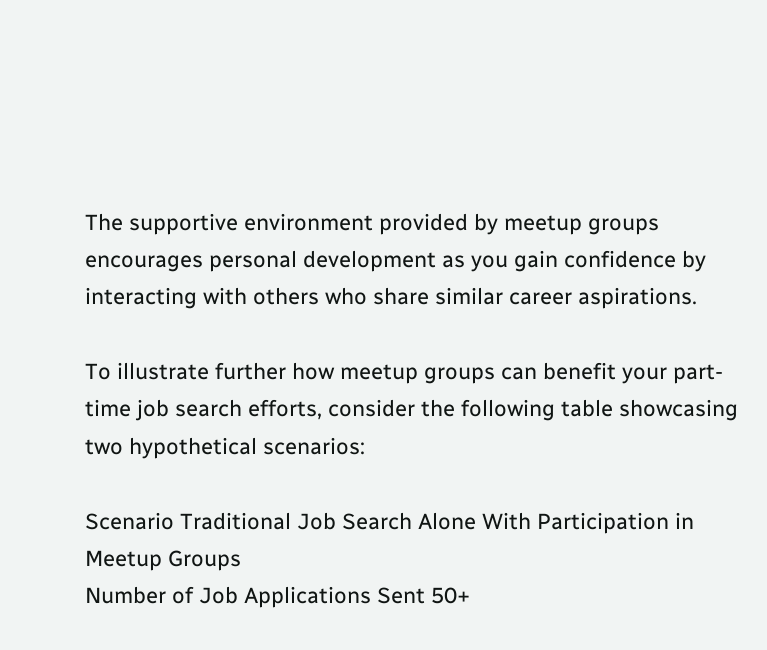The supportive environment provided by meetup groups encourages personal development as you gain confidence by interacting with others who share similar career aspirations.

To illustrate further how meetup groups can benefit your part-time job search efforts, consider the following table showcasing two hypothetical scenarios:

Scenario Traditional Job Search Alone With Participation in Meetup Groups
Number of Job Applications Sent 50+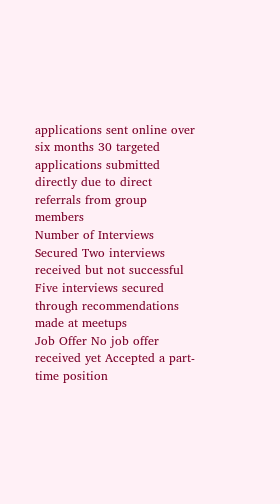applications sent online over six months 30 targeted applications submitted directly due to direct referrals from group members
Number of Interviews Secured Two interviews received but not successful Five interviews secured through recommendations made at meetups
Job Offer No job offer received yet Accepted a part-time position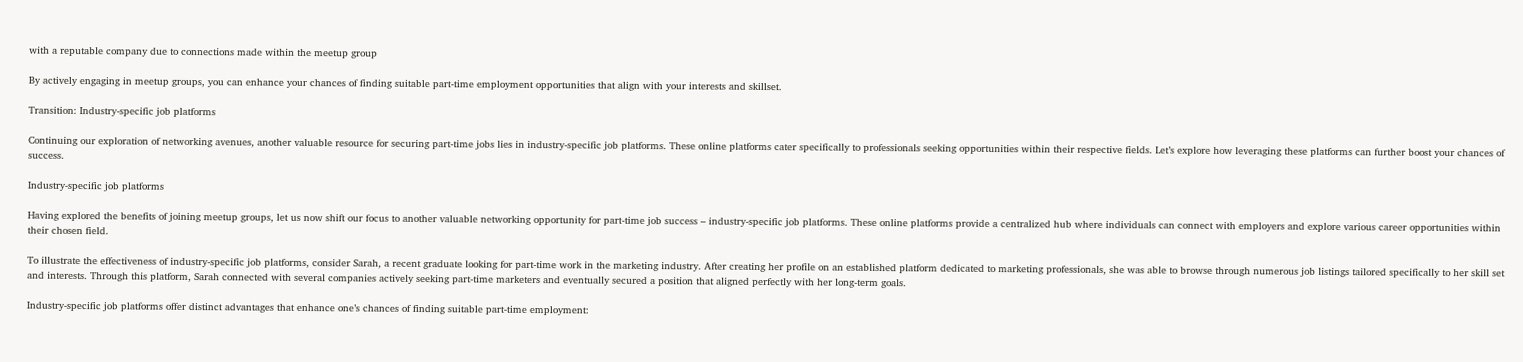with a reputable company due to connections made within the meetup group

By actively engaging in meetup groups, you can enhance your chances of finding suitable part-time employment opportunities that align with your interests and skillset.

Transition: Industry-specific job platforms

Continuing our exploration of networking avenues, another valuable resource for securing part-time jobs lies in industry-specific job platforms. These online platforms cater specifically to professionals seeking opportunities within their respective fields. Let’s explore how leveraging these platforms can further boost your chances of success.

Industry-specific job platforms

Having explored the benefits of joining meetup groups, let us now shift our focus to another valuable networking opportunity for part-time job success – industry-specific job platforms. These online platforms provide a centralized hub where individuals can connect with employers and explore various career opportunities within their chosen field.

To illustrate the effectiveness of industry-specific job platforms, consider Sarah, a recent graduate looking for part-time work in the marketing industry. After creating her profile on an established platform dedicated to marketing professionals, she was able to browse through numerous job listings tailored specifically to her skill set and interests. Through this platform, Sarah connected with several companies actively seeking part-time marketers and eventually secured a position that aligned perfectly with her long-term goals.

Industry-specific job platforms offer distinct advantages that enhance one’s chances of finding suitable part-time employment: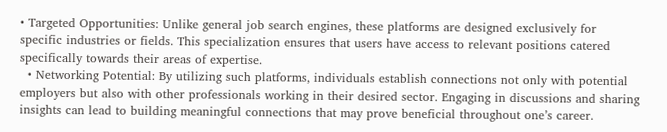• Targeted Opportunities: Unlike general job search engines, these platforms are designed exclusively for specific industries or fields. This specialization ensures that users have access to relevant positions catered specifically towards their areas of expertise.
  • Networking Potential: By utilizing such platforms, individuals establish connections not only with potential employers but also with other professionals working in their desired sector. Engaging in discussions and sharing insights can lead to building meaningful connections that may prove beneficial throughout one’s career.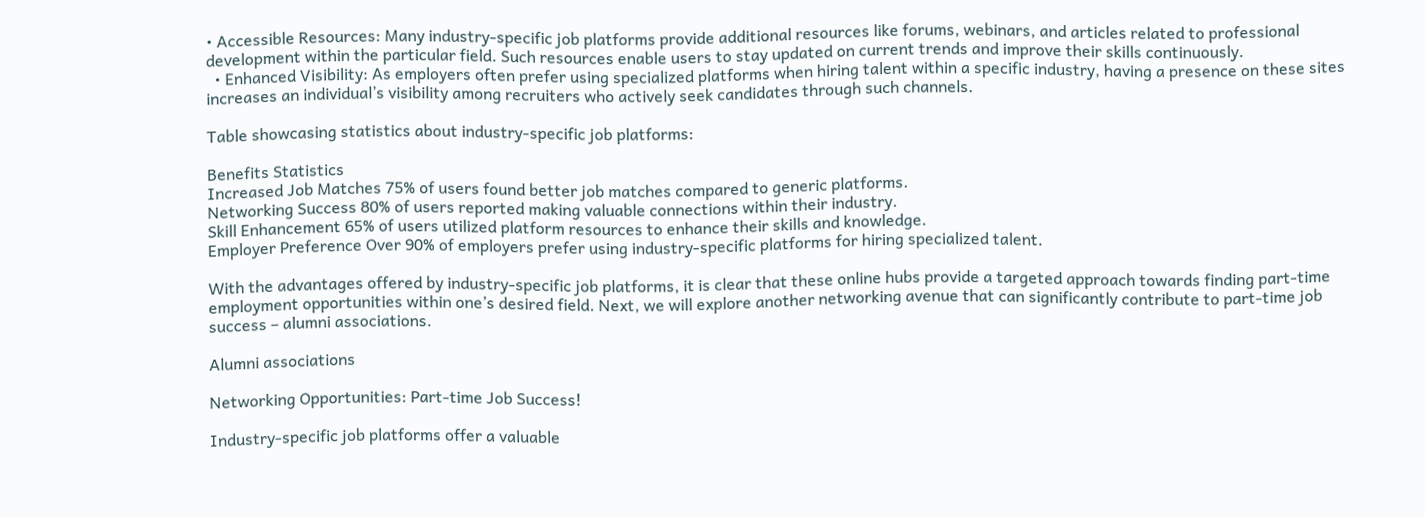• Accessible Resources: Many industry-specific job platforms provide additional resources like forums, webinars, and articles related to professional development within the particular field. Such resources enable users to stay updated on current trends and improve their skills continuously.
  • Enhanced Visibility: As employers often prefer using specialized platforms when hiring talent within a specific industry, having a presence on these sites increases an individual’s visibility among recruiters who actively seek candidates through such channels.

Table showcasing statistics about industry-specific job platforms:

Benefits Statistics
Increased Job Matches 75% of users found better job matches compared to generic platforms.
Networking Success 80% of users reported making valuable connections within their industry.
Skill Enhancement 65% of users utilized platform resources to enhance their skills and knowledge.
Employer Preference Over 90% of employers prefer using industry-specific platforms for hiring specialized talent.

With the advantages offered by industry-specific job platforms, it is clear that these online hubs provide a targeted approach towards finding part-time employment opportunities within one’s desired field. Next, we will explore another networking avenue that can significantly contribute to part-time job success – alumni associations.

Alumni associations

Networking Opportunities: Part-time Job Success!

Industry-specific job platforms offer a valuable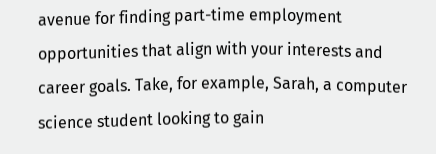avenue for finding part-time employment opportunities that align with your interests and career goals. Take, for example, Sarah, a computer science student looking to gain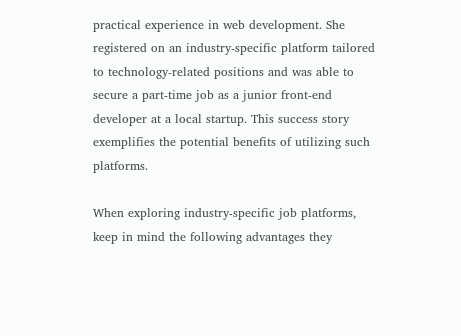practical experience in web development. She registered on an industry-specific platform tailored to technology-related positions and was able to secure a part-time job as a junior front-end developer at a local startup. This success story exemplifies the potential benefits of utilizing such platforms.

When exploring industry-specific job platforms, keep in mind the following advantages they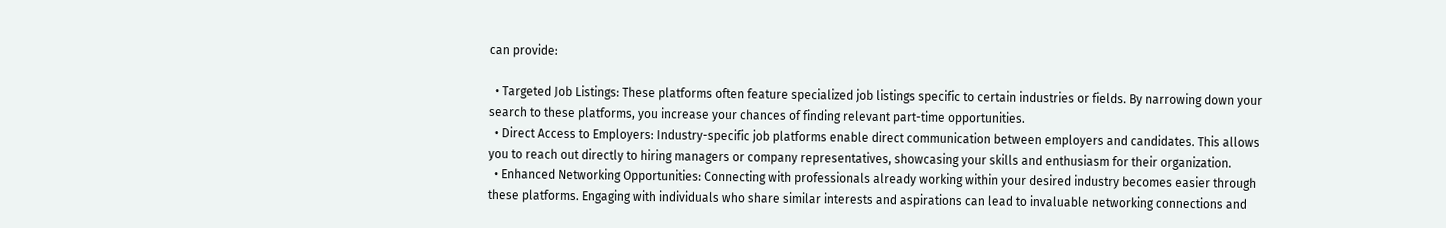can provide:

  • Targeted Job Listings: These platforms often feature specialized job listings specific to certain industries or fields. By narrowing down your search to these platforms, you increase your chances of finding relevant part-time opportunities.
  • Direct Access to Employers: Industry-specific job platforms enable direct communication between employers and candidates. This allows you to reach out directly to hiring managers or company representatives, showcasing your skills and enthusiasm for their organization.
  • Enhanced Networking Opportunities: Connecting with professionals already working within your desired industry becomes easier through these platforms. Engaging with individuals who share similar interests and aspirations can lead to invaluable networking connections and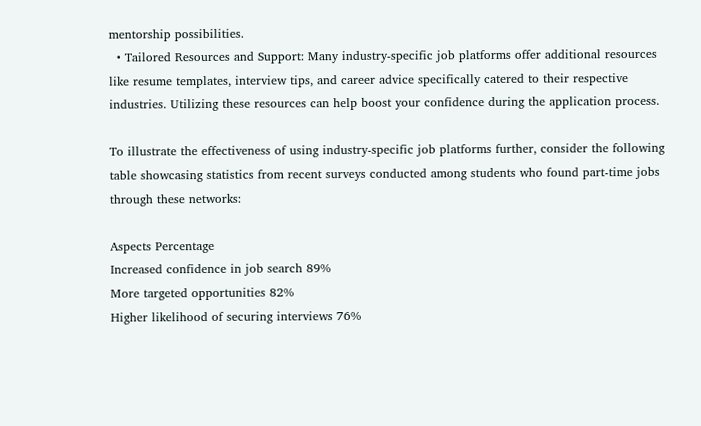mentorship possibilities.
  • Tailored Resources and Support: Many industry-specific job platforms offer additional resources like resume templates, interview tips, and career advice specifically catered to their respective industries. Utilizing these resources can help boost your confidence during the application process.

To illustrate the effectiveness of using industry-specific job platforms further, consider the following table showcasing statistics from recent surveys conducted among students who found part-time jobs through these networks:

Aspects Percentage
Increased confidence in job search 89%
More targeted opportunities 82%
Higher likelihood of securing interviews 76%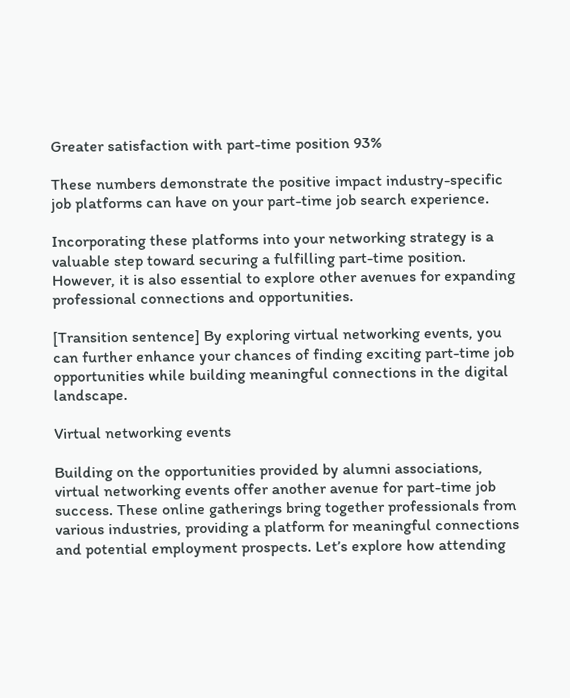Greater satisfaction with part-time position 93%

These numbers demonstrate the positive impact industry-specific job platforms can have on your part-time job search experience.

Incorporating these platforms into your networking strategy is a valuable step toward securing a fulfilling part-time position. However, it is also essential to explore other avenues for expanding professional connections and opportunities.

[Transition sentence] By exploring virtual networking events, you can further enhance your chances of finding exciting part-time job opportunities while building meaningful connections in the digital landscape.

Virtual networking events

Building on the opportunities provided by alumni associations, virtual networking events offer another avenue for part-time job success. These online gatherings bring together professionals from various industries, providing a platform for meaningful connections and potential employment prospects. Let’s explore how attending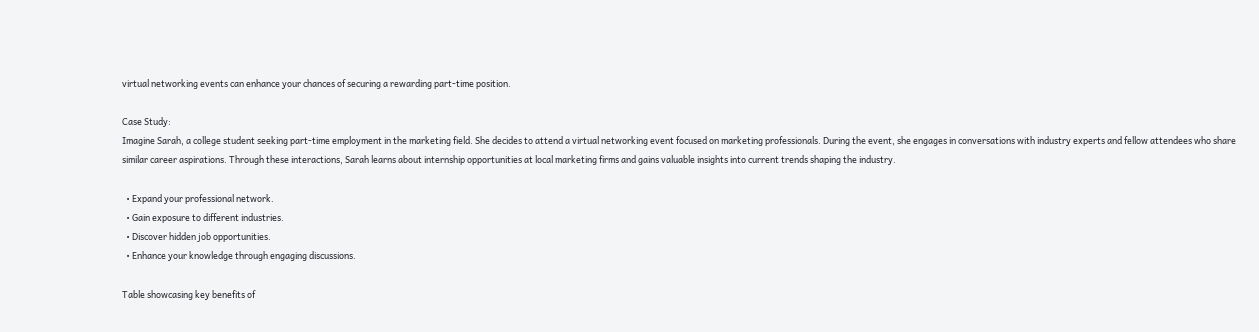virtual networking events can enhance your chances of securing a rewarding part-time position.

Case Study:
Imagine Sarah, a college student seeking part-time employment in the marketing field. She decides to attend a virtual networking event focused on marketing professionals. During the event, she engages in conversations with industry experts and fellow attendees who share similar career aspirations. Through these interactions, Sarah learns about internship opportunities at local marketing firms and gains valuable insights into current trends shaping the industry.

  • Expand your professional network.
  • Gain exposure to different industries.
  • Discover hidden job opportunities.
  • Enhance your knowledge through engaging discussions.

Table showcasing key benefits of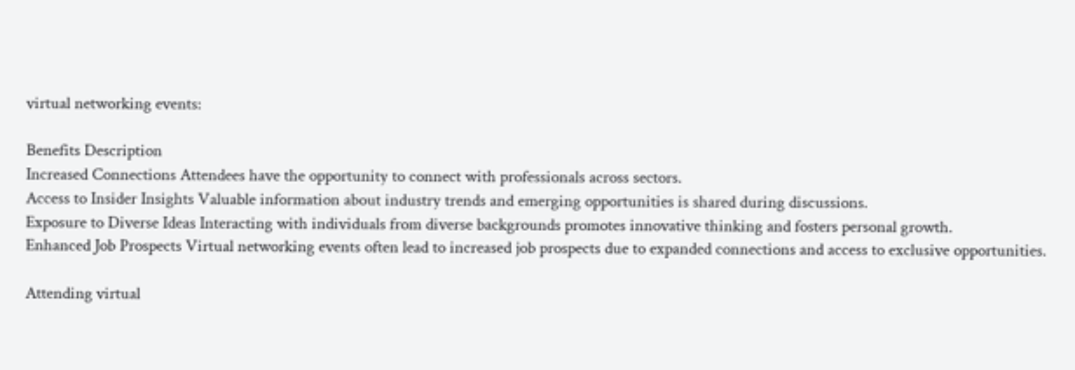virtual networking events:

Benefits Description
Increased Connections Attendees have the opportunity to connect with professionals across sectors.
Access to Insider Insights Valuable information about industry trends and emerging opportunities is shared during discussions.
Exposure to Diverse Ideas Interacting with individuals from diverse backgrounds promotes innovative thinking and fosters personal growth.
Enhanced Job Prospects Virtual networking events often lead to increased job prospects due to expanded connections and access to exclusive opportunities.

Attending virtual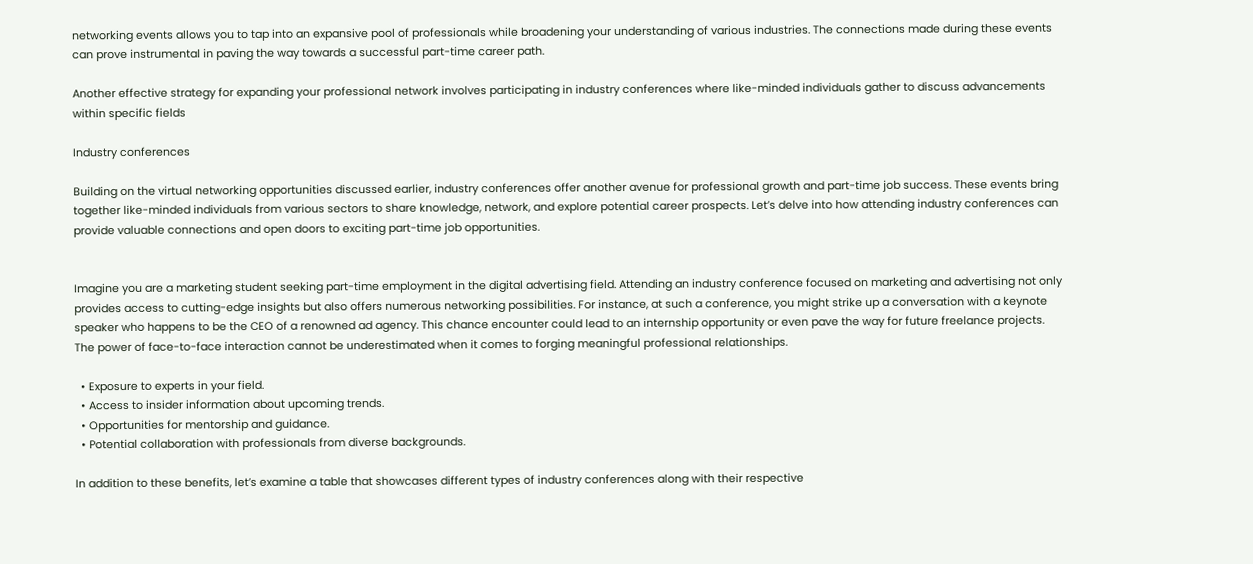networking events allows you to tap into an expansive pool of professionals while broadening your understanding of various industries. The connections made during these events can prove instrumental in paving the way towards a successful part-time career path.

Another effective strategy for expanding your professional network involves participating in industry conferences where like-minded individuals gather to discuss advancements within specific fields

Industry conferences

Building on the virtual networking opportunities discussed earlier, industry conferences offer another avenue for professional growth and part-time job success. These events bring together like-minded individuals from various sectors to share knowledge, network, and explore potential career prospects. Let’s delve into how attending industry conferences can provide valuable connections and open doors to exciting part-time job opportunities.


Imagine you are a marketing student seeking part-time employment in the digital advertising field. Attending an industry conference focused on marketing and advertising not only provides access to cutting-edge insights but also offers numerous networking possibilities. For instance, at such a conference, you might strike up a conversation with a keynote speaker who happens to be the CEO of a renowned ad agency. This chance encounter could lead to an internship opportunity or even pave the way for future freelance projects. The power of face-to-face interaction cannot be underestimated when it comes to forging meaningful professional relationships.

  • Exposure to experts in your field.
  • Access to insider information about upcoming trends.
  • Opportunities for mentorship and guidance.
  • Potential collaboration with professionals from diverse backgrounds.

In addition to these benefits, let’s examine a table that showcases different types of industry conferences along with their respective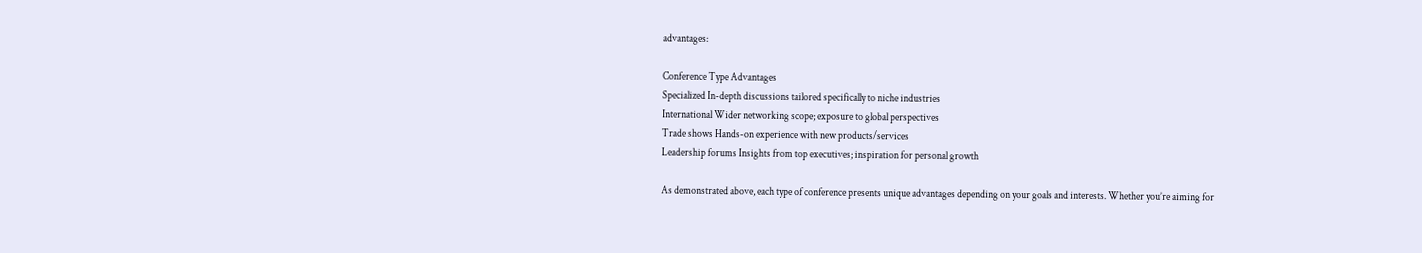advantages:

Conference Type Advantages
Specialized In-depth discussions tailored specifically to niche industries
International Wider networking scope; exposure to global perspectives
Trade shows Hands-on experience with new products/services
Leadership forums Insights from top executives; inspiration for personal growth

As demonstrated above, each type of conference presents unique advantages depending on your goals and interests. Whether you’re aiming for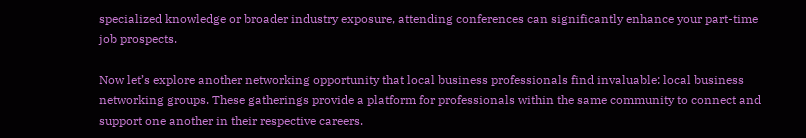specialized knowledge or broader industry exposure, attending conferences can significantly enhance your part-time job prospects.

Now let’s explore another networking opportunity that local business professionals find invaluable: local business networking groups. These gatherings provide a platform for professionals within the same community to connect and support one another in their respective careers.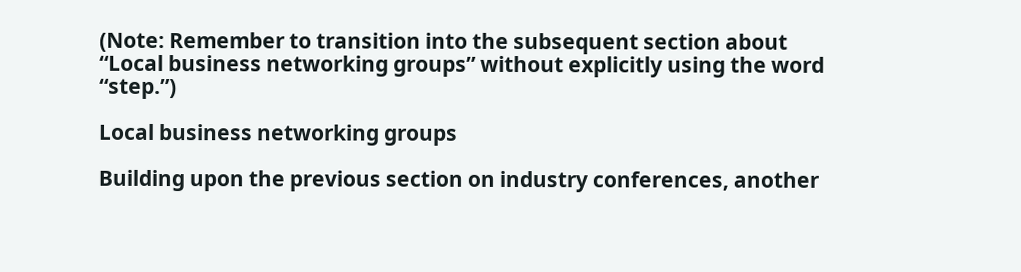(Note: Remember to transition into the subsequent section about “Local business networking groups” without explicitly using the word “step.”)

Local business networking groups

Building upon the previous section on industry conferences, another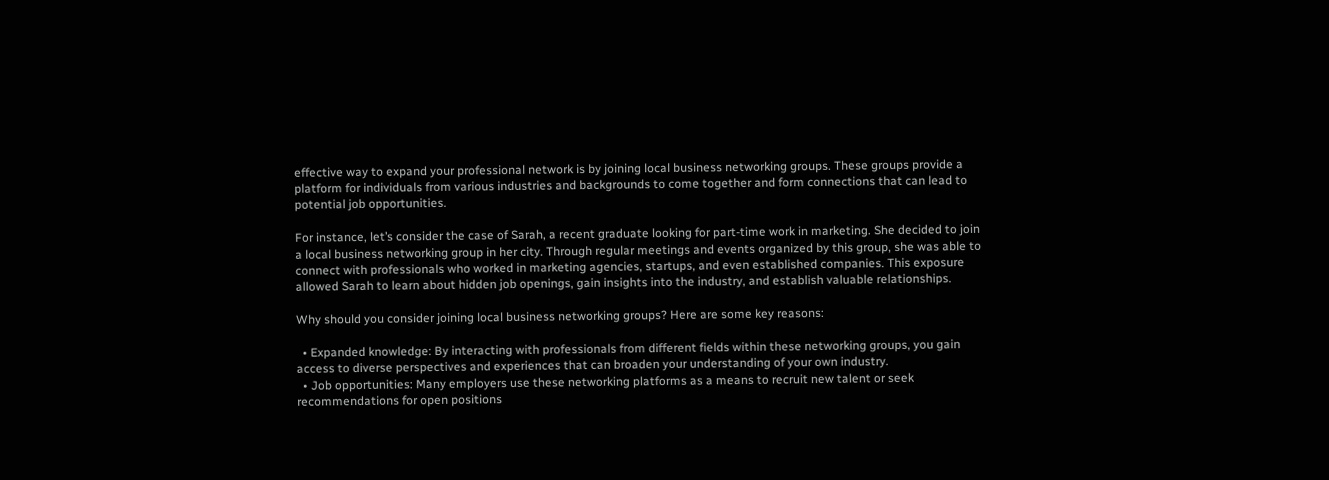effective way to expand your professional network is by joining local business networking groups. These groups provide a platform for individuals from various industries and backgrounds to come together and form connections that can lead to potential job opportunities.

For instance, let’s consider the case of Sarah, a recent graduate looking for part-time work in marketing. She decided to join a local business networking group in her city. Through regular meetings and events organized by this group, she was able to connect with professionals who worked in marketing agencies, startups, and even established companies. This exposure allowed Sarah to learn about hidden job openings, gain insights into the industry, and establish valuable relationships.

Why should you consider joining local business networking groups? Here are some key reasons:

  • Expanded knowledge: By interacting with professionals from different fields within these networking groups, you gain access to diverse perspectives and experiences that can broaden your understanding of your own industry.
  • Job opportunities: Many employers use these networking platforms as a means to recruit new talent or seek recommendations for open positions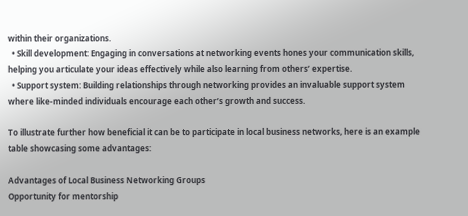within their organizations.
  • Skill development: Engaging in conversations at networking events hones your communication skills, helping you articulate your ideas effectively while also learning from others’ expertise.
  • Support system: Building relationships through networking provides an invaluable support system where like-minded individuals encourage each other’s growth and success.

To illustrate further how beneficial it can be to participate in local business networks, here is an example table showcasing some advantages:

Advantages of Local Business Networking Groups
Opportunity for mentorship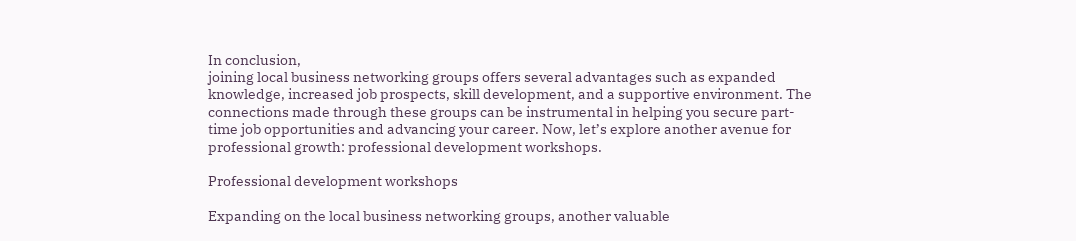In conclusion,
joining local business networking groups offers several advantages such as expanded knowledge, increased job prospects, skill development, and a supportive environment. The connections made through these groups can be instrumental in helping you secure part-time job opportunities and advancing your career. Now, let’s explore another avenue for professional growth: professional development workshops.

Professional development workshops

Expanding on the local business networking groups, another valuable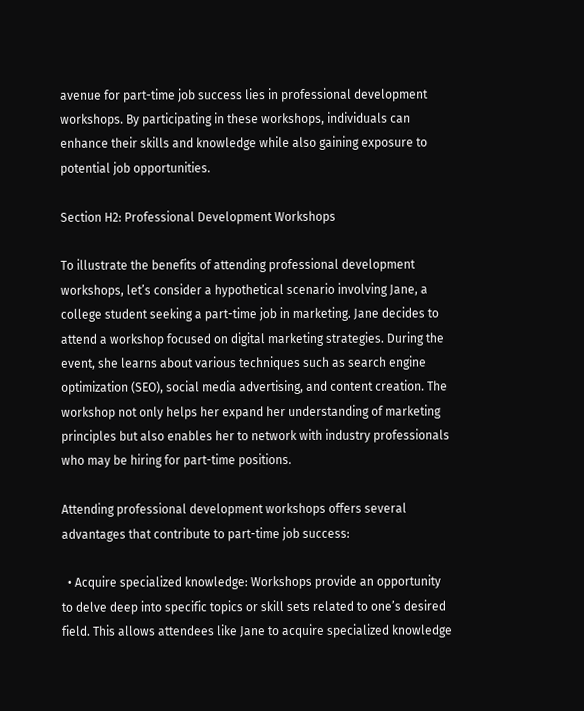avenue for part-time job success lies in professional development workshops. By participating in these workshops, individuals can enhance their skills and knowledge while also gaining exposure to potential job opportunities.

Section H2: Professional Development Workshops

To illustrate the benefits of attending professional development workshops, let’s consider a hypothetical scenario involving Jane, a college student seeking a part-time job in marketing. Jane decides to attend a workshop focused on digital marketing strategies. During the event, she learns about various techniques such as search engine optimization (SEO), social media advertising, and content creation. The workshop not only helps her expand her understanding of marketing principles but also enables her to network with industry professionals who may be hiring for part-time positions.

Attending professional development workshops offers several advantages that contribute to part-time job success:

  • Acquire specialized knowledge: Workshops provide an opportunity to delve deep into specific topics or skill sets related to one’s desired field. This allows attendees like Jane to acquire specialized knowledge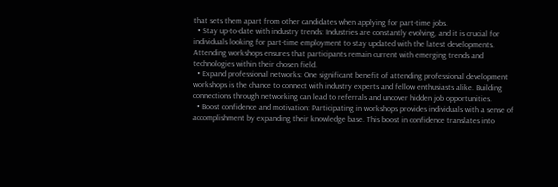that sets them apart from other candidates when applying for part-time jobs.
  • Stay up-to-date with industry trends: Industries are constantly evolving, and it is crucial for individuals looking for part-time employment to stay updated with the latest developments. Attending workshops ensures that participants remain current with emerging trends and technologies within their chosen field.
  • Expand professional networks: One significant benefit of attending professional development workshops is the chance to connect with industry experts and fellow enthusiasts alike. Building connections through networking can lead to referrals and uncover hidden job opportunities.
  • Boost confidence and motivation: Participating in workshops provides individuals with a sense of accomplishment by expanding their knowledge base. This boost in confidence translates into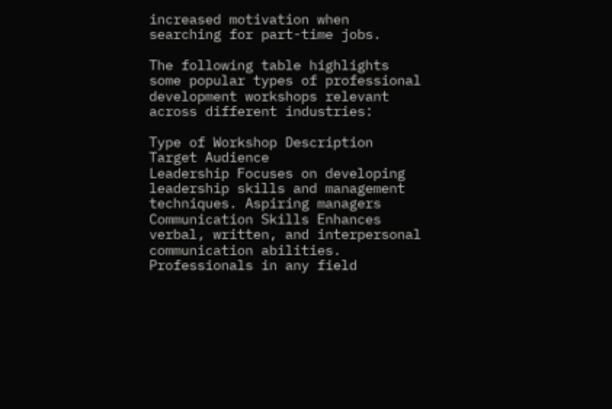increased motivation when searching for part-time jobs.

The following table highlights some popular types of professional development workshops relevant across different industries:

Type of Workshop Description Target Audience
Leadership Focuses on developing leadership skills and management techniques. Aspiring managers
Communication Skills Enhances verbal, written, and interpersonal communication abilities. Professionals in any field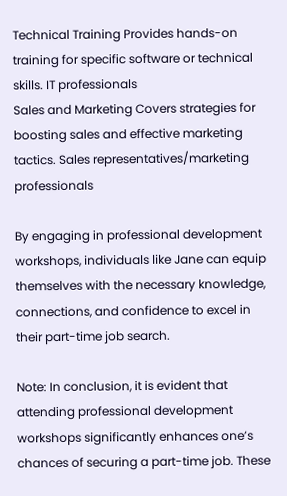Technical Training Provides hands-on training for specific software or technical skills. IT professionals
Sales and Marketing Covers strategies for boosting sales and effective marketing tactics. Sales representatives/marketing professionals

By engaging in professional development workshops, individuals like Jane can equip themselves with the necessary knowledge, connections, and confidence to excel in their part-time job search.

Note: In conclusion, it is evident that attending professional development workshops significantly enhances one’s chances of securing a part-time job. These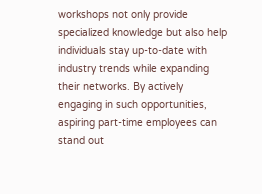workshops not only provide specialized knowledge but also help individuals stay up-to-date with industry trends while expanding their networks. By actively engaging in such opportunities, aspiring part-time employees can stand out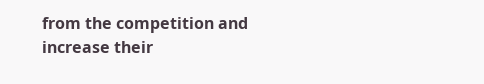from the competition and increase their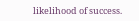likelihood of success.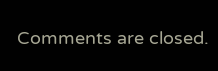Comments are closed.